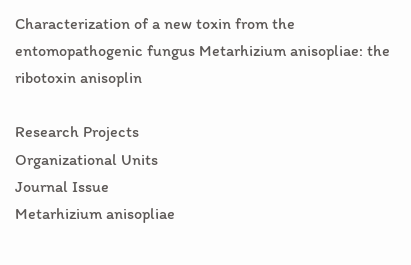Characterization of a new toxin from the entomopathogenic fungus Metarhizium anisopliae: the ribotoxin anisoplin

Research Projects
Organizational Units
Journal Issue
Metarhizium anisopliae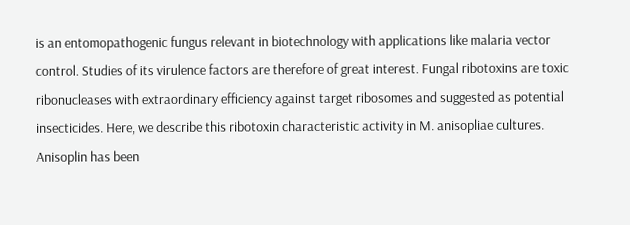is an entomopathogenic fungus relevant in biotechnology with applications like malaria vector control. Studies of its virulence factors are therefore of great interest. Fungal ribotoxins are toxic ribonucleases with extraordinary efficiency against target ribosomes and suggested as potential insecticides. Here, we describe this ribotoxin characteristic activity in M. anisopliae cultures. Anisoplin has been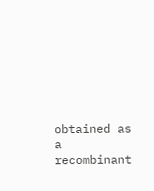obtained as a recombinant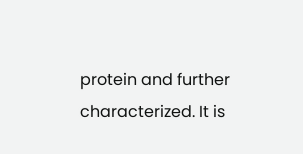protein and further characterized. It is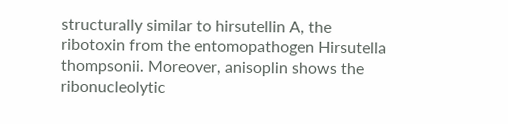structurally similar to hirsutellin A, the ribotoxin from the entomopathogen Hirsutella thompsonii. Moreover, anisoplin shows the ribonucleolytic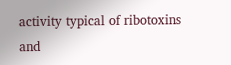activity typical of ribotoxins and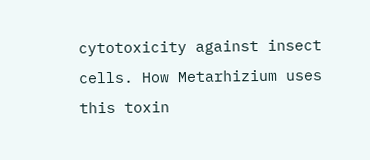cytotoxicity against insect cells. How Metarhizium uses this toxin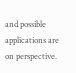and possible applications are on perspective.